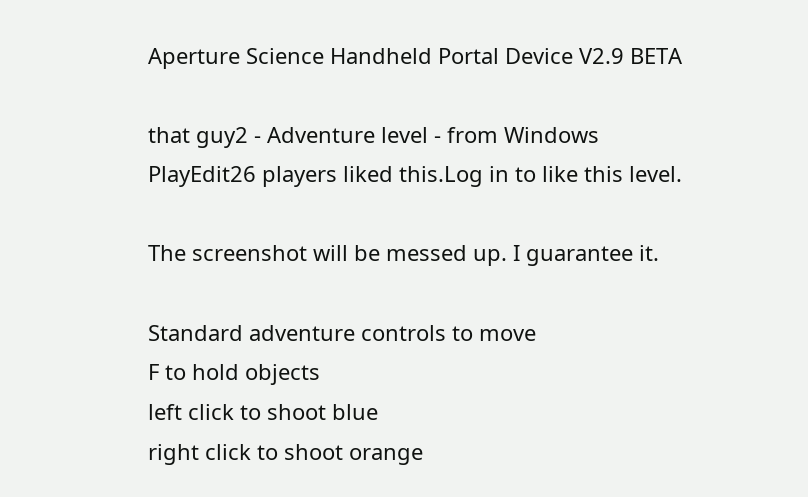Aperture Science Handheld Portal Device V2.9 BETA

that guy2 - Adventure level - from Windows
PlayEdit26 players liked this.Log in to like this level.

The screenshot will be messed up. I guarantee it.

Standard adventure controls to move
F to hold objects
left click to shoot blue
right click to shoot orange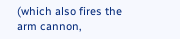(which also fires the arm cannon,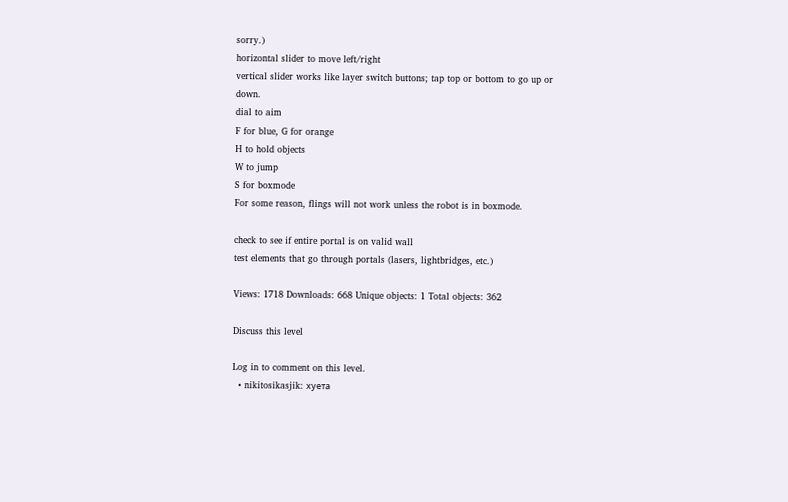sorry.)
horizontal slider to move left/right
vertical slider works like layer switch buttons; tap top or bottom to go up or down.
dial to aim
F for blue, G for orange
H to hold objects
W to jump
S for boxmode
For some reason, flings will not work unless the robot is in boxmode.

check to see if entire portal is on valid wall
test elements that go through portals (lasers, lightbridges, etc.)

Views: 1718 Downloads: 668 Unique objects: 1 Total objects: 362

Discuss this level

Log in to comment on this level.
  • nikitosikasjik: хуета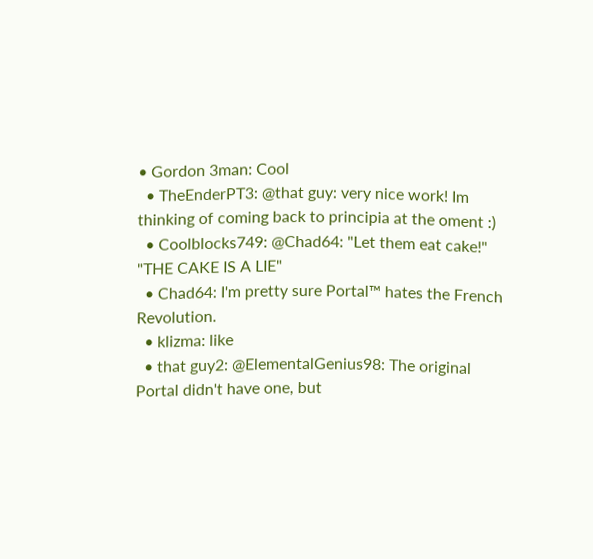• Gordon 3man: Cool
  • TheEnderPT3: @that guy: very nice work! Im thinking of coming back to principia at the oment :)
  • Coolblocks749: @Chad64: "Let them eat cake!" "THE CAKE IS A LIE"
  • Chad64: I'm pretty sure Portal™ hates the French Revolution.
  • klizma: like
  • that guy2: @ElementalGenius98: The original Portal didn't have one, but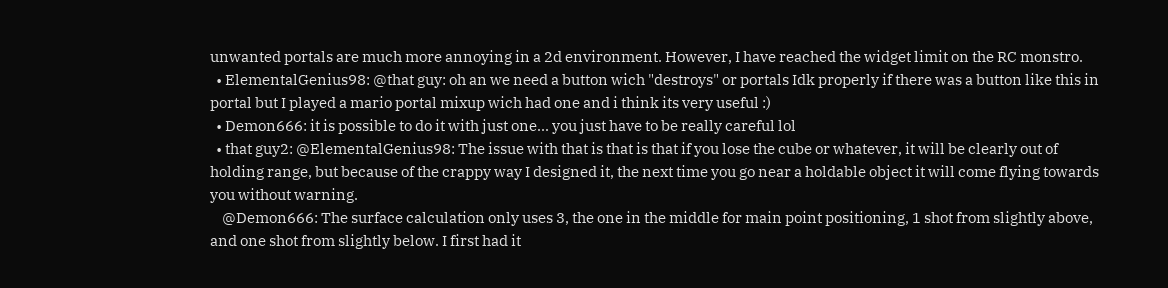unwanted portals are much more annoying in a 2d environment. However, I have reached the widget limit on the RC monstro.
  • ElementalGenius98: @that guy: oh an we need a button wich "destroys" or portals Idk properly if there was a button like this in portal but I played a mario portal mixup wich had one and i think its very useful :)
  • Demon666: it is possible to do it with just one... you just have to be really careful lol
  • that guy2: @ElementalGenius98: The issue with that is that is that if you lose the cube or whatever, it will be clearly out of holding range, but because of the crappy way I designed it, the next time you go near a holdable object it will come flying towards you without warning.
    @Demon666: The surface calculation only uses 3, the one in the middle for main point positioning, 1 shot from slightly above, and one shot from slightly below. I first had it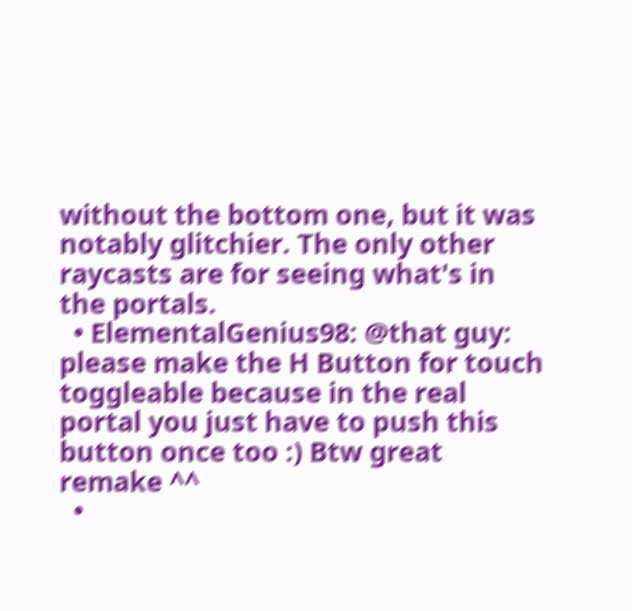without the bottom one, but it was notably glitchier. The only other raycasts are for seeing what's in the portals.
  • ElementalGenius98: @that guy: please make the H Button for touch toggleable because in the real portal you just have to push this button once too :) Btw great remake ^^
  •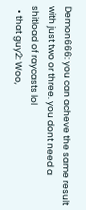Demon666: you can acheve the same result with just two or three. you dont need a shitload of raycasts lol
  • that guy2: Woo,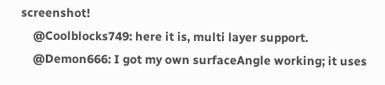screenshot!
    @Coolblocks749: here it is, multi layer support.
    @Demon666: I got my own surfaceAngle working; it uses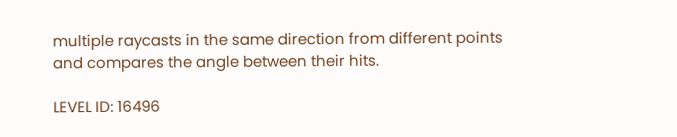multiple raycasts in the same direction from different points and compares the angle between their hits.

LEVEL ID: 16496